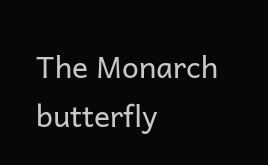The Monarch butterfly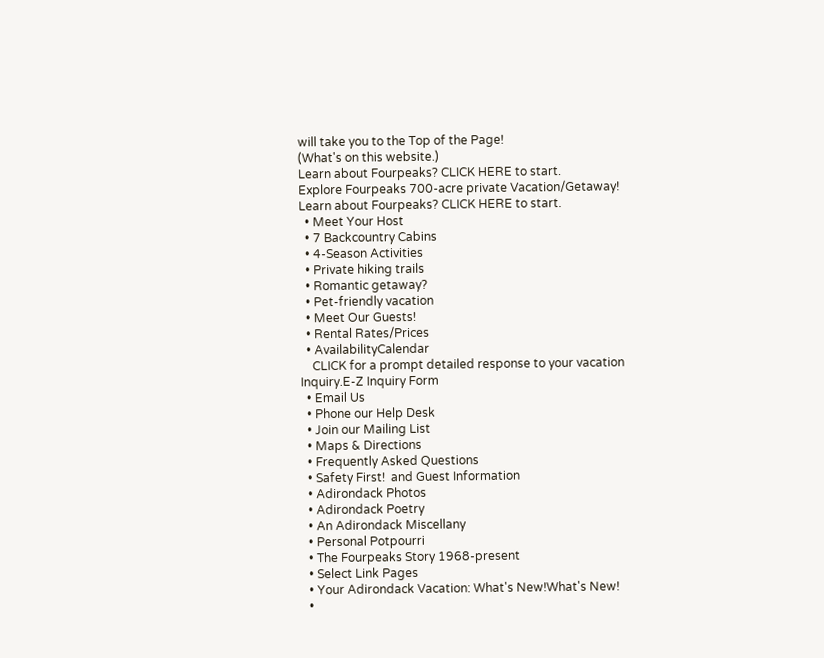will take you to the Top of the Page!
(What's on this website.)
Learn about Fourpeaks? CLICK HERE to start.
Explore Fourpeaks 700-acre private Vacation/Getaway!
Learn about Fourpeaks? CLICK HERE to start.
  • Meet Your Host
  • 7 Backcountry Cabins
  • 4-Season Activities
  • Private hiking trails
  • Romantic getaway?
  • Pet-friendly vacation
  • Meet Our Guests!
  • Rental Rates/Prices
  • AvailabilityCalendar
    CLICK for a prompt detailed response to your vacation Inquiry.E-Z Inquiry Form
  • Email Us
  • Phone our Help Desk
  • Join our Mailing List
  • Maps & Directions
  • Frequently Asked Questions
  • Safety First!  and Guest Information
  • Adirondack Photos
  • Adirondack Poetry
  • An Adirondack Miscellany
  • Personal Potpourri
  • The Fourpeaks Story 1968-present
  • Select Link Pages
  • Your Adirondack Vacation: What's New!What's New!
  •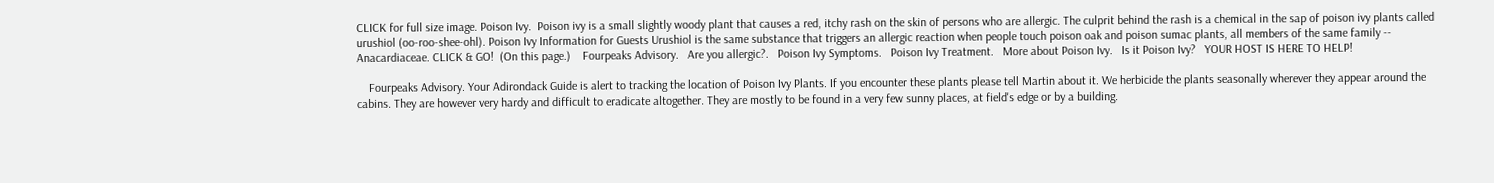CLICK for full size image. Poison Ivy.  Poison ivy is a small slightly woody plant that causes a red, itchy rash on the skin of persons who are allergic. The culprit behind the rash is a chemical in the sap of poison ivy plants called urushiol (oo-roo-shee-ohl). Poison Ivy Information for Guests Urushiol is the same substance that triggers an allergic reaction when people touch poison oak and poison sumac plants, all members of the same family -- Anacardiaceae. CLICK & GO!  (On this page.)    Fourpeaks Advisory.   Are you allergic?.   Poison Ivy Symptoms.   Poison Ivy Treatment.   More about Poison Ivy.   Is it Poison Ivy?   YOUR HOST IS HERE TO HELP!

    Fourpeaks Advisory. Your Adirondack Guide is alert to tracking the location of Poison Ivy Plants. If you encounter these plants please tell Martin about it. We herbicide the plants seasonally wherever they appear around the cabins. They are however very hardy and difficult to eradicate altogether. They are mostly to be found in a very few sunny places, at field's edge or by a building.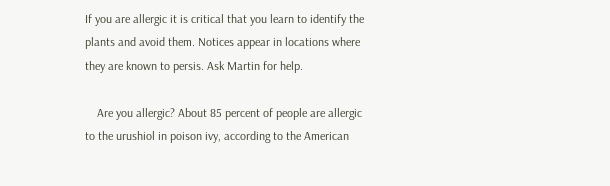If you are allergic it is critical that you learn to identify the plants and avoid them. Notices appear in locations where they are known to persis. Ask Martin for help.

    Are you allergic? About 85 percent of people are allergic to the urushiol in poison ivy, according to the American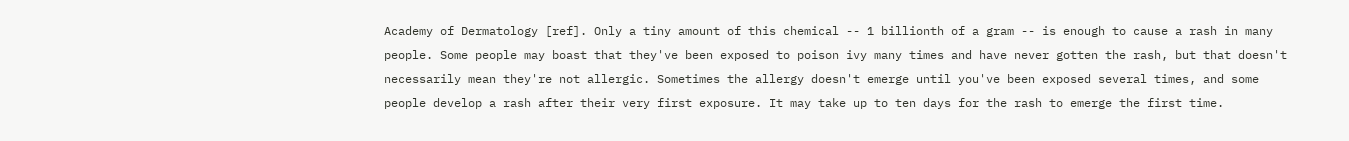Academy of Dermatology [ref]. Only a tiny amount of this chemical -- 1 billionth of a gram -- is enough to cause a rash in many people. Some people may boast that they've been exposed to poison ivy many times and have never gotten the rash, but that doesn't necessarily mean they're not allergic. Sometimes the allergy doesn't emerge until you've been exposed several times, and some people develop a rash after their very first exposure. It may take up to ten days for the rash to emerge the first time.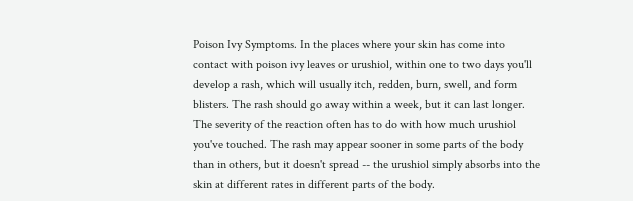Poison Ivy Symptoms. In the places where your skin has come into contact with poison ivy leaves or urushiol, within one to two days you'll develop a rash, which will usually itch, redden, burn, swell, and form blisters. The rash should go away within a week, but it can last longer. The severity of the reaction often has to do with how much urushiol you've touched. The rash may appear sooner in some parts of the body than in others, but it doesn't spread -- the urushiol simply absorbs into the skin at different rates in different parts of the body.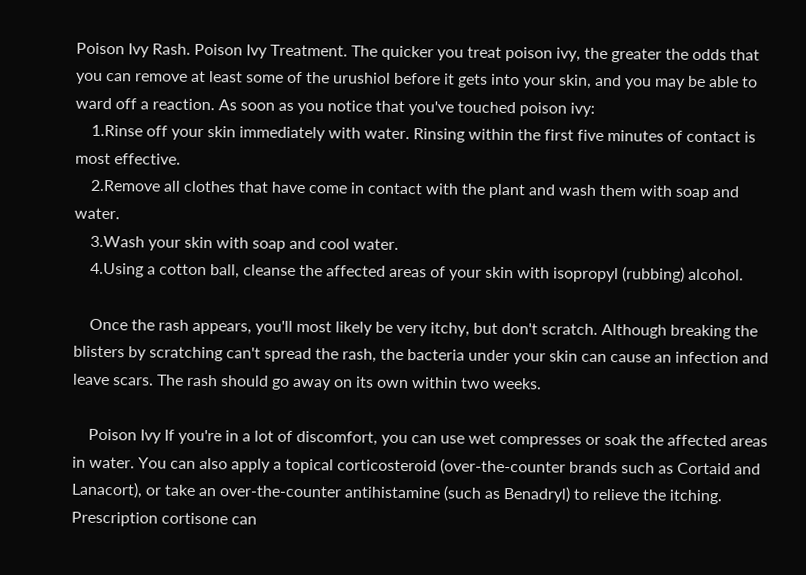Poison Ivy Rash. Poison Ivy Treatment. The quicker you treat poison ivy, the greater the odds that you can remove at least some of the urushiol before it gets into your skin, and you may be able to ward off a reaction. As soon as you notice that you've touched poison ivy:
    1.Rinse off your skin immediately with water. Rinsing within the first five minutes of contact is most effective.
    2.Remove all clothes that have come in contact with the plant and wash them with soap and water.
    3.Wash your skin with soap and cool water.
    4.Using a cotton ball, cleanse the affected areas of your skin with isopropyl (rubbing) alcohol.

    Once the rash appears, you'll most likely be very itchy, but don't scratch. Although breaking the blisters by scratching can't spread the rash, the bacteria under your skin can cause an infection and leave scars. The rash should go away on its own within two weeks.

    Poison Ivy If you're in a lot of discomfort, you can use wet compresses or soak the affected areas in water. You can also apply a topical corticosteroid (over-the-counter brands such as Cortaid and Lanacort), or take an over-the-counter antihistamine (such as Benadryl) to relieve the itching. Prescription cortisone can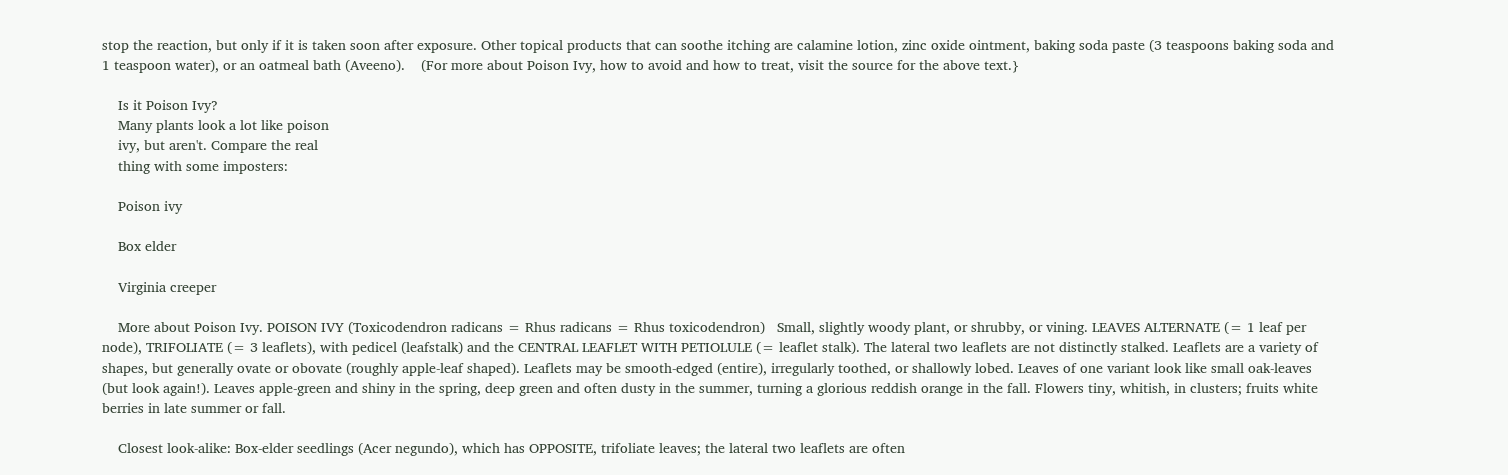stop the reaction, but only if it is taken soon after exposure. Other topical products that can soothe itching are calamine lotion, zinc oxide ointment, baking soda paste (3 teaspoons baking soda and 1 teaspoon water), or an oatmeal bath (Aveeno).    (For more about Poison Ivy, how to avoid and how to treat, visit the source for the above text.}

    Is it Poison Ivy?
    Many plants look a lot like poison
    ivy, but aren't. Compare the real
    thing with some imposters:

    Poison ivy

    Box elder

    Virginia creeper

    More about Poison Ivy. POISON IVY (Toxicodendron radicans = Rhus radicans = Rhus toxicodendron)   Small, slightly woody plant, or shrubby, or vining. LEAVES ALTERNATE (= 1 leaf per node), TRIFOLIATE (= 3 leaflets), with pedicel (leafstalk) and the CENTRAL LEAFLET WITH PETIOLULE (= leaflet stalk). The lateral two leaflets are not distinctly stalked. Leaflets are a variety of shapes, but generally ovate or obovate (roughly apple-leaf shaped). Leaflets may be smooth-edged (entire), irregularly toothed, or shallowly lobed. Leaves of one variant look like small oak-leaves (but look again!). Leaves apple-green and shiny in the spring, deep green and often dusty in the summer, turning a glorious reddish orange in the fall. Flowers tiny, whitish, in clusters; fruits white berries in late summer or fall.

    Closest look-alike: Box-elder seedlings (Acer negundo), which has OPPOSITE, trifoliate leaves; the lateral two leaflets are often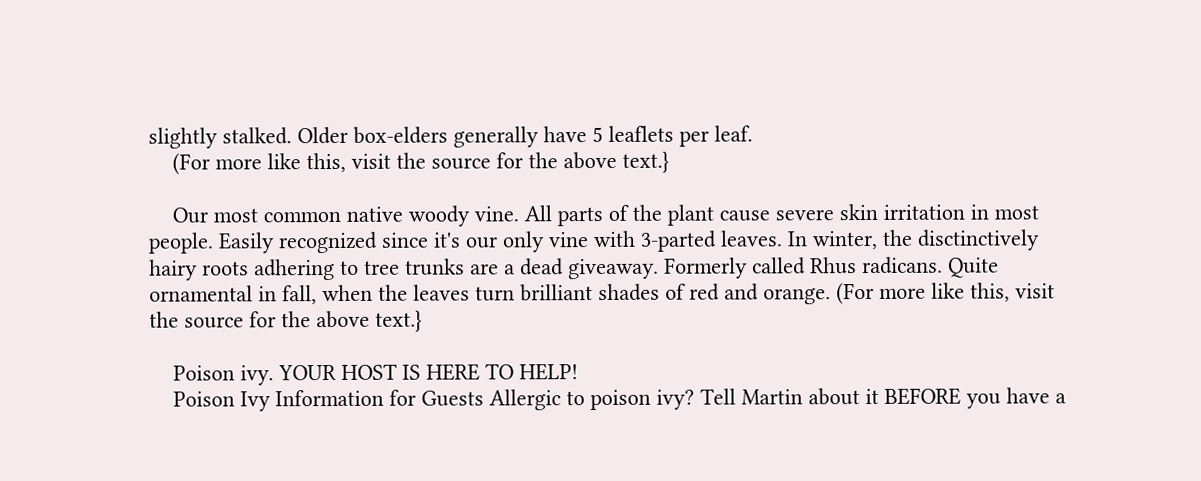slightly stalked. Older box-elders generally have 5 leaflets per leaf.
    (For more like this, visit the source for the above text.}

    Our most common native woody vine. All parts of the plant cause severe skin irritation in most people. Easily recognized since it's our only vine with 3-parted leaves. In winter, the disctinctively hairy roots adhering to tree trunks are a dead giveaway. Formerly called Rhus radicans. Quite ornamental in fall, when the leaves turn brilliant shades of red and orange. (For more like this, visit the source for the above text.}

    Poison ivy. YOUR HOST IS HERE TO HELP!
    Poison Ivy Information for Guests Allergic to poison ivy? Tell Martin about it BEFORE you have a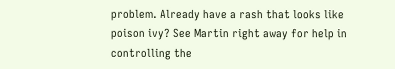problem. Already have a rash that looks like poison ivy? See Martin right away for help in controlling the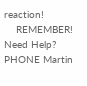reaction!
    REMEMBER! Need Help? PHONE Martin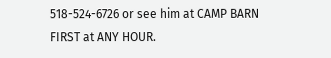518-524-6726 or see him at CAMP BARN FIRST at ANY HOUR.